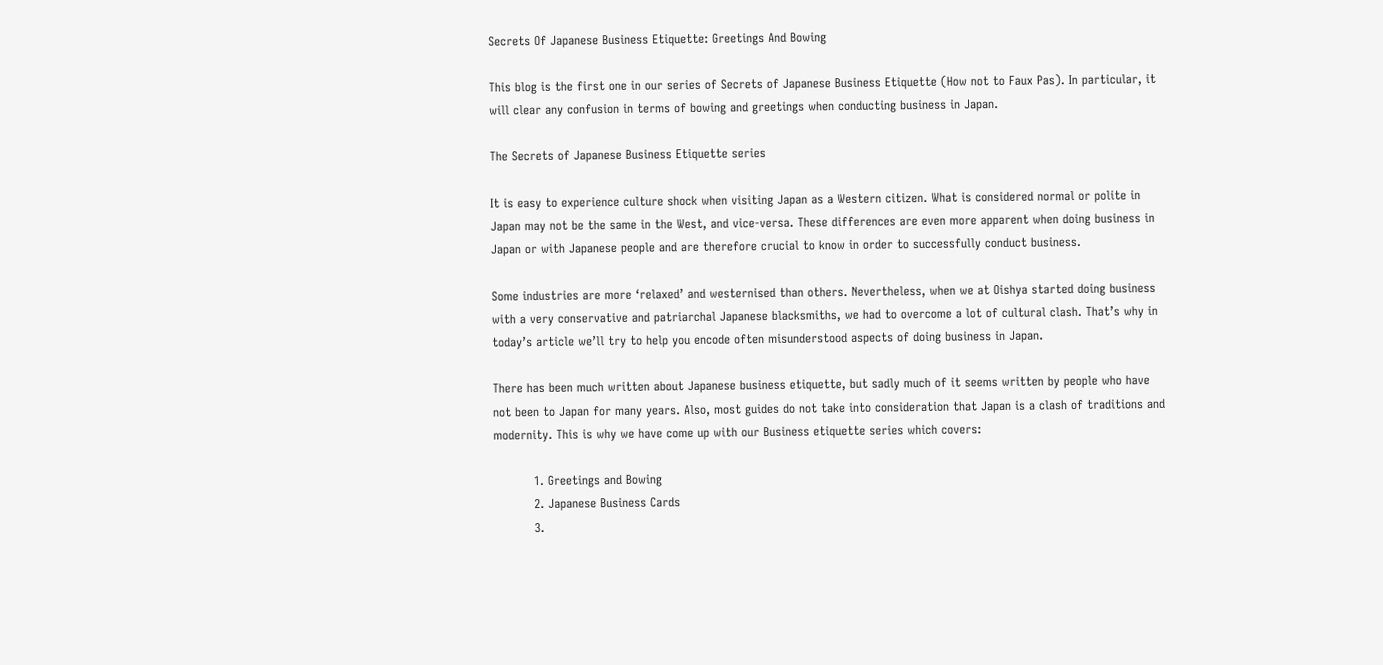Secrets Of Japanese Business Etiquette: Greetings And Bowing

This blog is the first one in our series of Secrets of Japanese Business Etiquette (How not to Faux Pas). In particular, it will clear any confusion in terms of bowing and greetings when conducting business in Japan.

The Secrets of Japanese Business Etiquette series

It is easy to experience culture shock when visiting Japan as a Western citizen. What is considered normal or polite in Japan may not be the same in the West, and vice-versa. These differences are even more apparent when doing business in Japan or with Japanese people and are therefore crucial to know in order to successfully conduct business.

Some industries are more ‘relaxed’ and westernised than others. Nevertheless, when we at Oishya started doing business with a very conservative and patriarchal Japanese blacksmiths, we had to overcome a lot of cultural clash. That’s why in today’s article we’ll try to help you encode often misunderstood aspects of doing business in Japan.

There has been much written about Japanese business etiquette, but sadly much of it seems written by people who have not been to Japan for many years. Also, most guides do not take into consideration that Japan is a clash of traditions and modernity. This is why we have come up with our Business etiquette series which covers:

          1. Greetings and Bowing
          2. Japanese Business Cards
          3.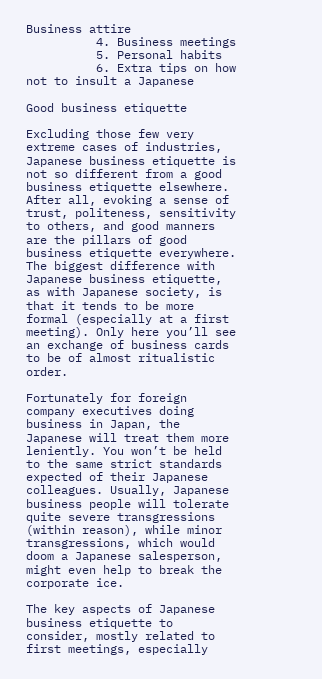Business attire
          4. Business meetings
          5. Personal habits
          6. Extra tips on how not to insult a Japanese

Good business etiquette

Excluding those few very extreme cases of industries, Japanese business etiquette is not so different from a good business etiquette elsewhere. After all, evoking a sense of trust, politeness, sensitivity to others, and good manners are the pillars of good business etiquette everywhere. The biggest difference with Japanese business etiquette, as with Japanese society, is that it tends to be more formal (especially at a first meeting). Only here you’ll see an exchange of business cards to be of almost ritualistic order.

Fortunately for foreign company executives doing business in Japan, the Japanese will treat them more leniently. You won’t be held to the same strict standards expected of their Japanese colleagues. Usually, Japanese business people will tolerate quite severe transgressions (within reason), while minor transgressions, which would doom a Japanese salesperson, might even help to break the corporate ice.

The key aspects of Japanese business etiquette to consider, mostly related to first meetings, especially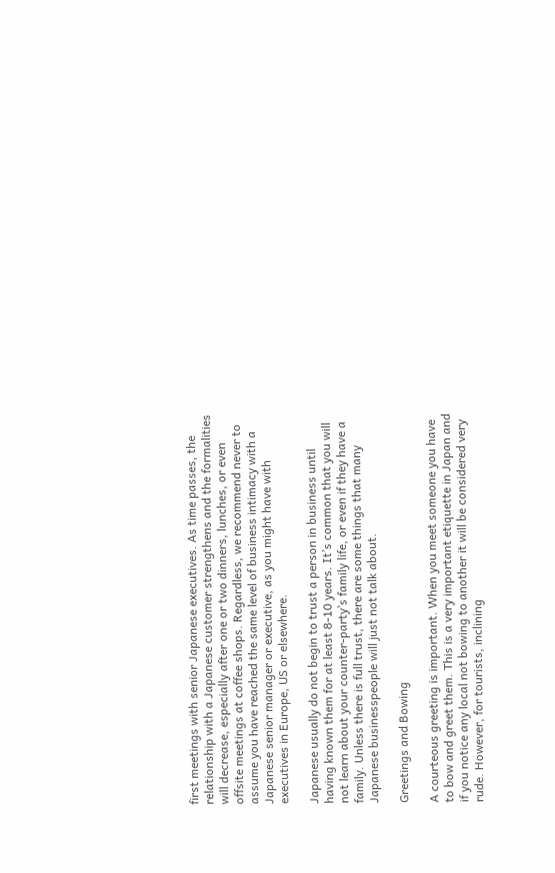first meetings with senior Japanese executives. As time passes, the relationship with a Japanese customer strengthens and the formalities will decrease, especially after one or two dinners, lunches, or even offsite meetings at coffee shops. Regardless, we recommend never to assume you have reached the same level of business intimacy with a Japanese senior manager or executive, as you might have with executives in Europe, US or elsewhere.

Japanese usually do not begin to trust a person in business until having known them for at least 8-10 years. It’s common that you will not learn about your counter-party’s family life, or even if they have a family. Unless there is full trust, there are some things that many Japanese businesspeople will just not talk about.

Greetings and Bowing

A courteous greeting is important. When you meet someone you have to bow and greet them. This is a very important etiquette in Japan and if you notice any local not bowing to another it will be considered very rude. However, for tourists, inclining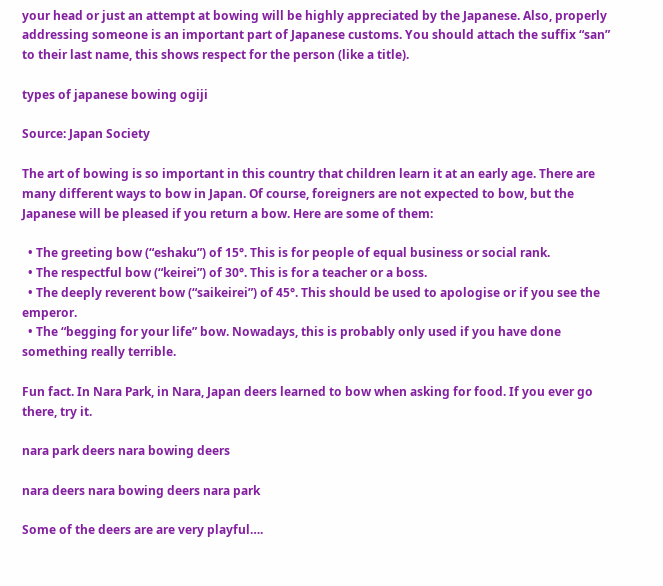your head or just an attempt at bowing will be highly appreciated by the Japanese. Also, properly addressing someone is an important part of Japanese customs. You should attach the suffix “san” to their last name, this shows respect for the person (like a title).

types of japanese bowing ogiji

Source: Japan Society

The art of bowing is so important in this country that children learn it at an early age. There are many different ways to bow in Japan. Of course, foreigners are not expected to bow, but the Japanese will be pleased if you return a bow. Here are some of them:

  • The greeting bow (“eshaku”) of 15°. This is for people of equal business or social rank.
  • The respectful bow (“keirei”) of 30°. This is for a teacher or a boss.
  • The deeply reverent bow (“saikeirei”) of 45°. This should be used to apologise or if you see the emperor.
  • The “begging for your life” bow. Nowadays, this is probably only used if you have done something really terrible.

Fun fact. In Nara Park, in Nara, Japan deers learned to bow when asking for food. If you ever go there, try it.

nara park deers nara bowing deers

nara deers nara bowing deers nara park

Some of the deers are are very playful….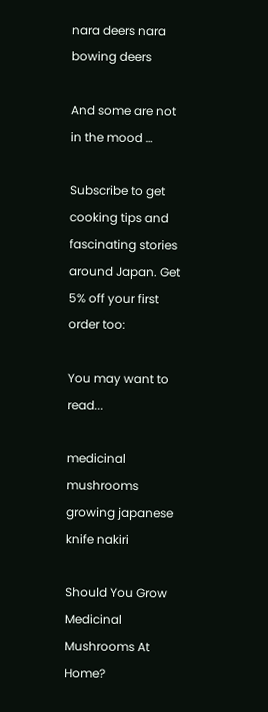nara deers nara bowing deers

And some are not in the mood …

Subscribe to get cooking tips and fascinating stories around Japan. Get 5% off your first order too:

You may want to read...

medicinal mushrooms growing japanese knife nakiri

Should You Grow Medicinal Mushrooms At Home?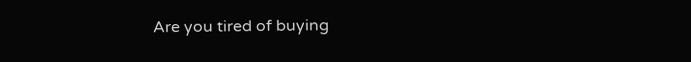Are you tired of buying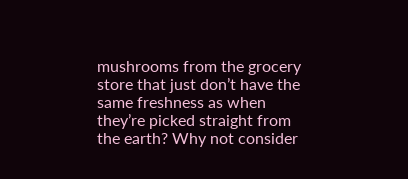mushrooms from the grocery store that just don’t have the same freshness as when they’re picked straight from the earth? Why not consider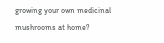growing your own medicinal mushrooms at home?